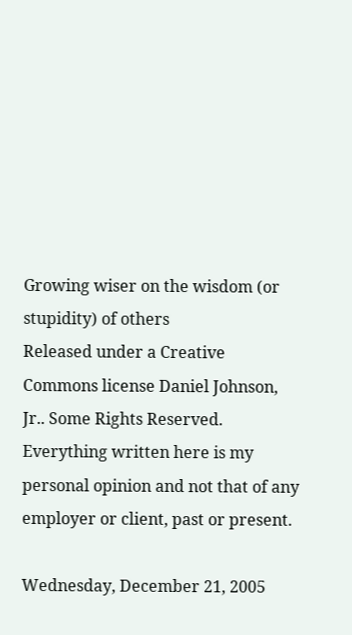Growing wiser on the wisdom (or stupidity) of others
Released under a Creative Commons license Daniel Johnson, Jr.. Some Rights Reserved.
Everything written here is my personal opinion and not that of any employer or client, past or present.

Wednesday, December 21, 2005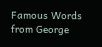Famous Words from George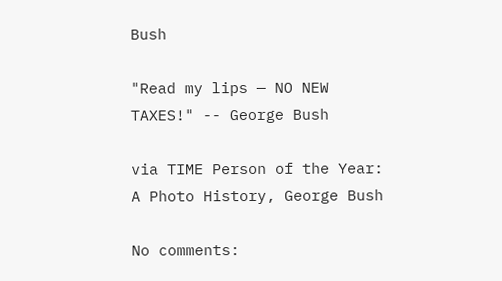Bush

"Read my lips — NO NEW TAXES!" -- George Bush

via TIME Person of the Year: A Photo History, George Bush

No comments: